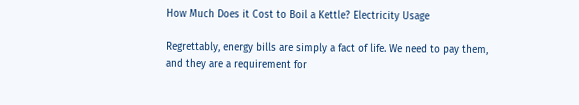How Much Does it Cost to Boil a Kettle? Electricity Usage

Regrettably, energy bills are simply a fact of life. We need to pay them, and they are a requirement for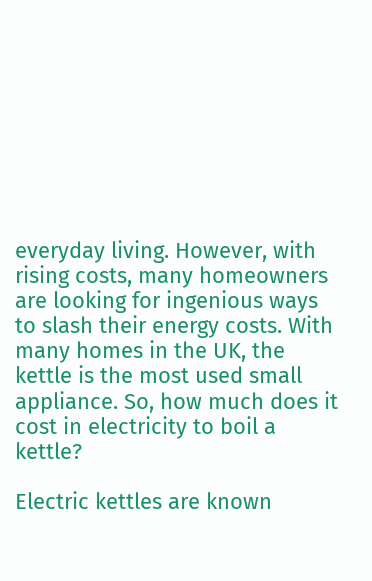everyday living. However, with rising costs, many homeowners are looking for ingenious ways to slash their energy costs. With many homes in the UK, the kettle is the most used small appliance. So, how much does it cost in electricity to boil a kettle?

Electric kettles are known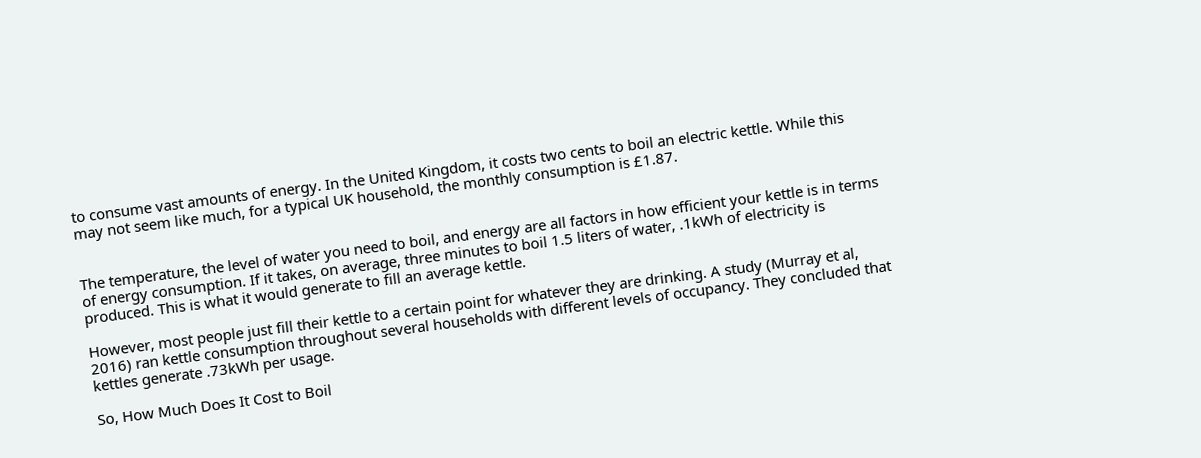to consume vast amounts of energy. In the United Kingdom, it costs two cents to boil an electric kettle. While this may not seem like much, for a typical UK household, the monthly consumption is £1.87.


The temperature, the level of water you need to boil, and energy are all factors in how efficient your kettle is in terms of energy consumption. If it takes, on average, three minutes to boil 1.5 liters of water, .1kWh of electricity is produced. This is what it would generate to fill an average kettle.

However, most people just fill their kettle to a certain point for whatever they are drinking. A study (Murray et al, 2016) ran kettle consumption throughout several households with different levels of occupancy. They concluded that kettles generate .73kWh per usage.

So, How Much Does It Cost to Boil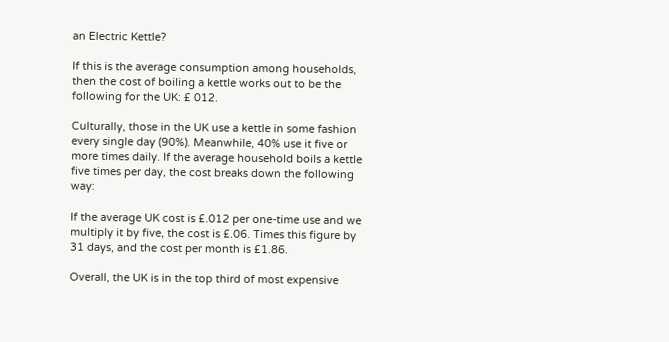an Electric Kettle?

If this is the average consumption among households, then the cost of boiling a kettle works out to be the following for the UK: £ 012.

Culturally, those in the UK use a kettle in some fashion every single day (90%). Meanwhile, 40% use it five or more times daily. If the average household boils a kettle five times per day, the cost breaks down the following way:

If the average UK cost is £.012 per one-time use and we multiply it by five, the cost is £.06. Times this figure by 31 days, and the cost per month is £1.86.

Overall, the UK is in the top third of most expensive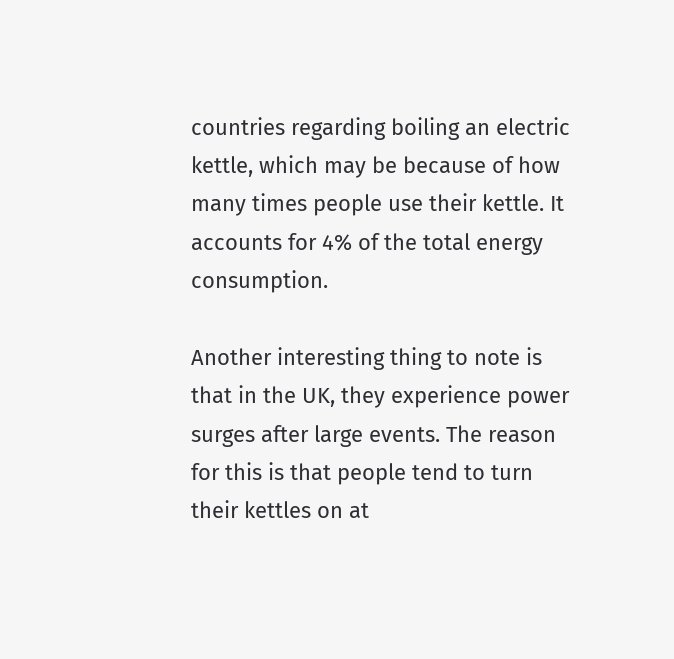countries regarding boiling an electric kettle, which may be because of how many times people use their kettle. It accounts for 4% of the total energy consumption.

Another interesting thing to note is that in the UK, they experience power surges after large events. The reason for this is that people tend to turn their kettles on at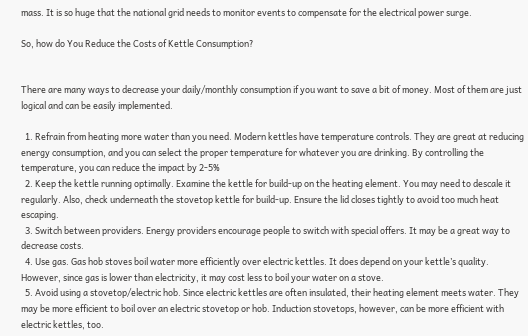mass. It is so huge that the national grid needs to monitor events to compensate for the electrical power surge.

So, how do You Reduce the Costs of Kettle Consumption?


There are many ways to decrease your daily/monthly consumption if you want to save a bit of money. Most of them are just logical and can be easily implemented.

  1. Refrain from heating more water than you need. Modern kettles have temperature controls. They are great at reducing energy consumption, and you can select the proper temperature for whatever you are drinking. By controlling the temperature, you can reduce the impact by 2-5%
  2. Keep the kettle running optimally. Examine the kettle for build-up on the heating element. You may need to descale it regularly. Also, check underneath the stovetop kettle for build-up. Ensure the lid closes tightly to avoid too much heat escaping.
  3. Switch between providers. Energy providers encourage people to switch with special offers. It may be a great way to decrease costs.
  4. Use gas. Gas hob stoves boil water more efficiently over electric kettles. It does depend on your kettle’s quality. However, since gas is lower than electricity, it may cost less to boil your water on a stove.
  5. Avoid using a stovetop/electric hob. Since electric kettles are often insulated, their heating element meets water. They may be more efficient to boil over an electric stovetop or hob. Induction stovetops, however, can be more efficient with electric kettles, too.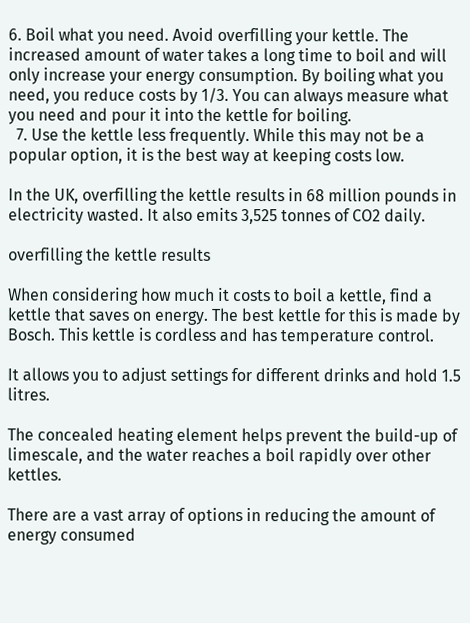6. Boil what you need. Avoid overfilling your kettle. The increased amount of water takes a long time to boil and will only increase your energy consumption. By boiling what you need, you reduce costs by 1/3. You can always measure what you need and pour it into the kettle for boiling.
  7. Use the kettle less frequently. While this may not be a popular option, it is the best way at keeping costs low.

In the UK, overfilling the kettle results in 68 million pounds in electricity wasted. It also emits 3,525 tonnes of CO2 daily.

overfilling the kettle results

When considering how much it costs to boil a kettle, find a kettle that saves on energy. The best kettle for this is made by Bosch. This kettle is cordless and has temperature control.

It allows you to adjust settings for different drinks and hold 1.5 litres.

The concealed heating element helps prevent the build-up of limescale, and the water reaches a boil rapidly over other kettles.

There are a vast array of options in reducing the amount of energy consumed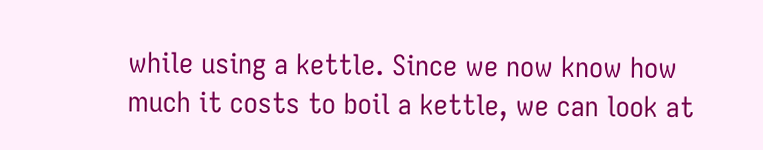while using a kettle. Since we now know how much it costs to boil a kettle, we can look at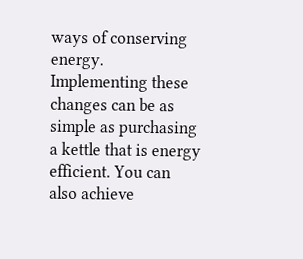ways of conserving energy. Implementing these changes can be as simple as purchasing a kettle that is energy efficient. You can also achieve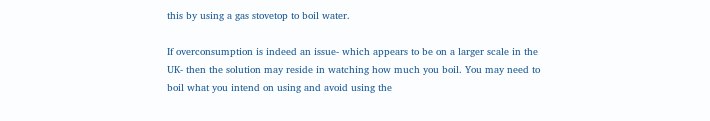this by using a gas stovetop to boil water.

If overconsumption is indeed an issue- which appears to be on a larger scale in the UK- then the solution may reside in watching how much you boil. You may need to boil what you intend on using and avoid using the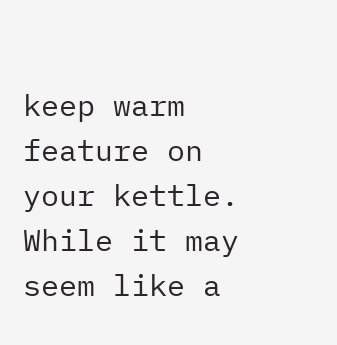keep warm feature on your kettle. While it may seem like a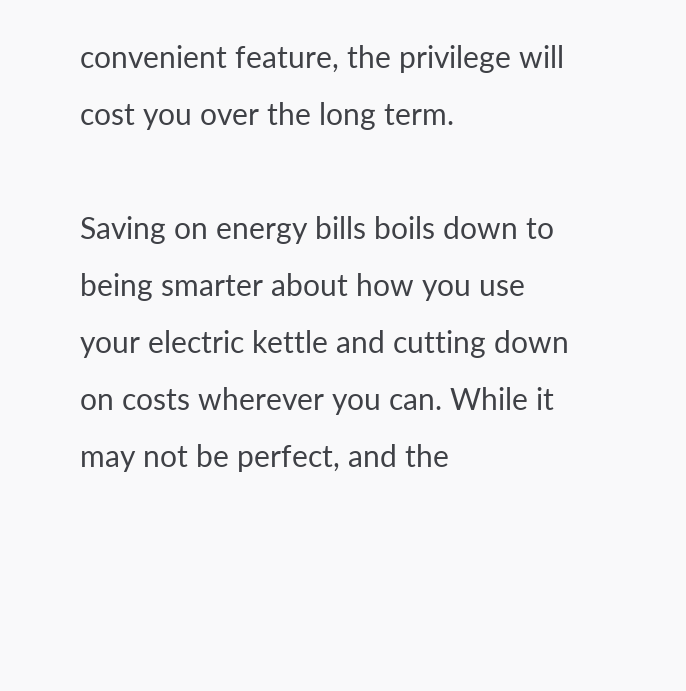convenient feature, the privilege will cost you over the long term.

Saving on energy bills boils down to being smarter about how you use your electric kettle and cutting down on costs wherever you can. While it may not be perfect, and the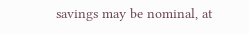savings may be nominal, at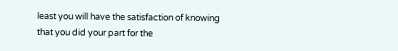least you will have the satisfaction of knowing that you did your part for the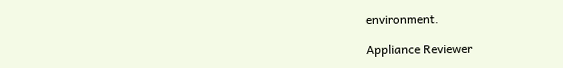environment.

Appliance Reviewer